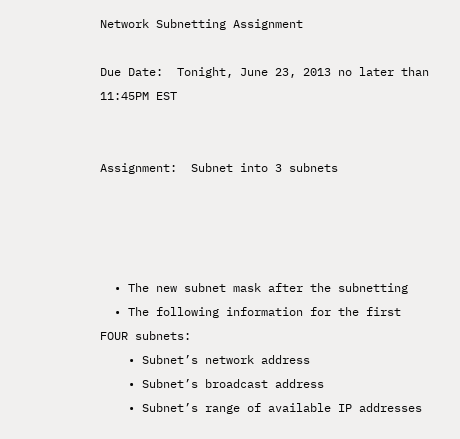Network Subnetting Assignment

Due Date:  Tonight, June 23, 2013 no later than 11:45PM EST


Assignment:  Subnet into 3 subnets




  • The new subnet mask after the subnetting
  • The following information for the first FOUR subnets:
    • Subnet’s network address
    • Subnet’s broadcast address
    • Subnet’s range of available IP addresses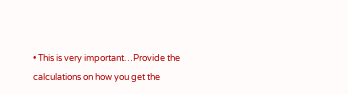• This is very important…Provide the calculations on how you get the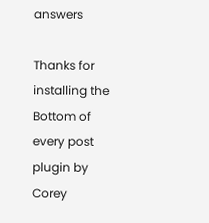answers

Thanks for installing the Bottom of every post plugin by Corey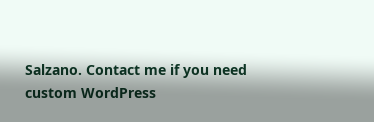Salzano. Contact me if you need custom WordPress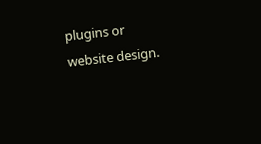plugins or website design.